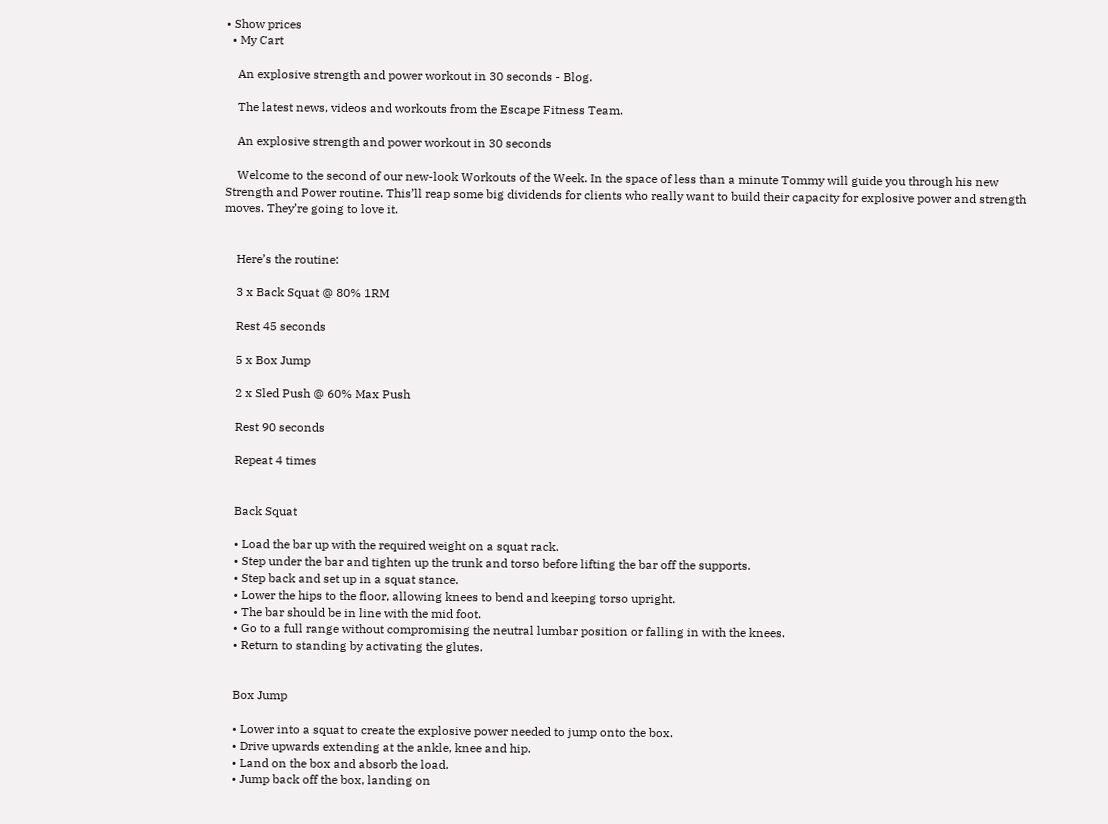• Show prices
  • My Cart

    An explosive strength and power workout in 30 seconds - Blog.

    The latest news, videos and workouts from the Escape Fitness Team.

    An explosive strength and power workout in 30 seconds

    Welcome to the second of our new-look Workouts of the Week. In the space of less than a minute Tommy will guide you through his new Strength and Power routine. This’ll reap some big dividends for clients who really want to build their capacity for explosive power and strength moves. They’re going to love it.


    Here’s the routine:

    3 x Back Squat @ 80% 1RM

    Rest 45 seconds

    5 x Box Jump

    2 x Sled Push @ 60% Max Push

    Rest 90 seconds

    Repeat 4 times


    Back Squat

    • Load the bar up with the required weight on a squat rack.
    • Step under the bar and tighten up the trunk and torso before lifting the bar off the supports.
    • Step back and set up in a squat stance.
    • Lower the hips to the floor, allowing knees to bend and keeping torso upright.
    • The bar should be in line with the mid foot.
    • Go to a full range without compromising the neutral lumbar position or falling in with the knees.
    • Return to standing by activating the glutes.


    Box Jump

    • Lower into a squat to create the explosive power needed to jump onto the box.
    • Drive upwards extending at the ankle, knee and hip.
    • Land on the box and absorb the load.
    • Jump back off the box, landing on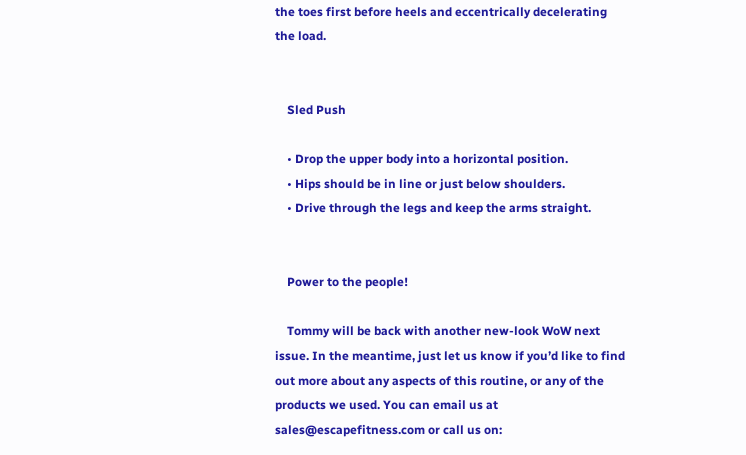the toes first before heels and eccentrically decelerating the load.


    Sled Push

    • Drop the upper body into a horizontal position.
    • Hips should be in line or just below shoulders.
    • Drive through the legs and keep the arms straight.


    Power to the people!

    Tommy will be back with another new-look WoW next issue. In the meantime, just let us know if you’d like to find out more about any aspects of this routine, or any of the products we used. You can email us at sales@escapefitness.com or call us on: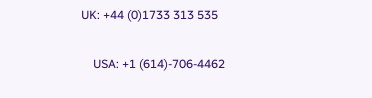UK: +44 (0)1733 313 535

    USA: +1 (614)-706-4462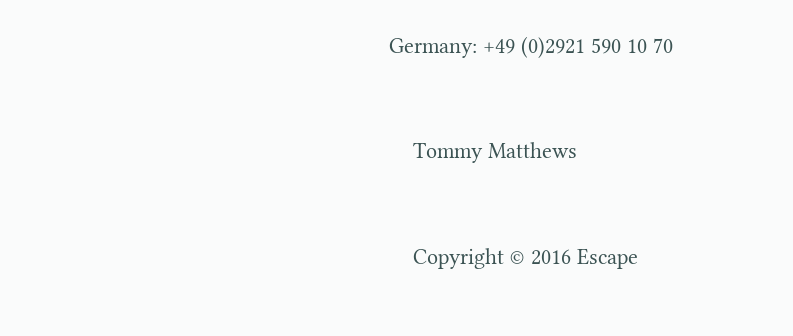Germany: +49 (0)2921 590 10 70


    Tommy Matthews


    Copyright © 2016 Escape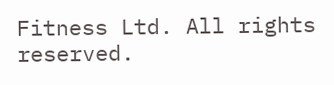Fitness Ltd. All rights reserved.